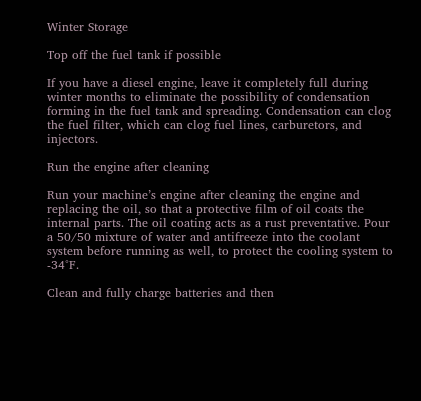Winter Storage

Top off the fuel tank if possible

If you have a diesel engine, leave it completely full during winter months to eliminate the possibility of condensation forming in the fuel tank and spreading. Condensation can clog the fuel filter, which can clog fuel lines, carburetors, and injectors.

Run the engine after cleaning

Run your machine’s engine after cleaning the engine and replacing the oil, so that a protective film of oil coats the internal parts. The oil coating acts as a rust preventative. Pour a 50/50 mixture of water and antifreeze into the coolant system before running as well, to protect the cooling system to -34°F.

Clean and fully charge batteries and then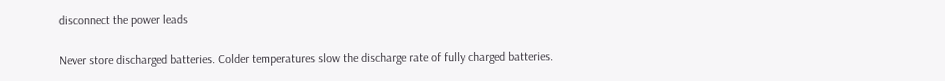disconnect the power leads

Never store discharged batteries. Colder temperatures slow the discharge rate of fully charged batteries.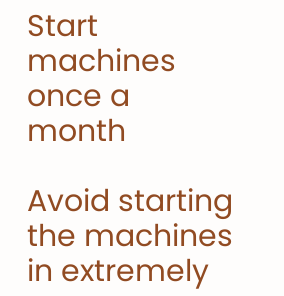Start machines once a month

Avoid starting the machines in extremely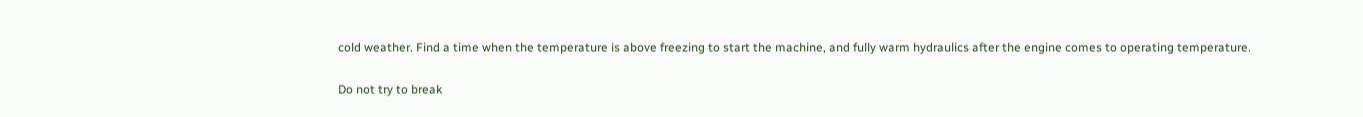cold weather. Find a time when the temperature is above freezing to start the machine, and fully warm hydraulics after the engine comes to operating temperature.

Do not try to break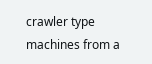crawler type machines from a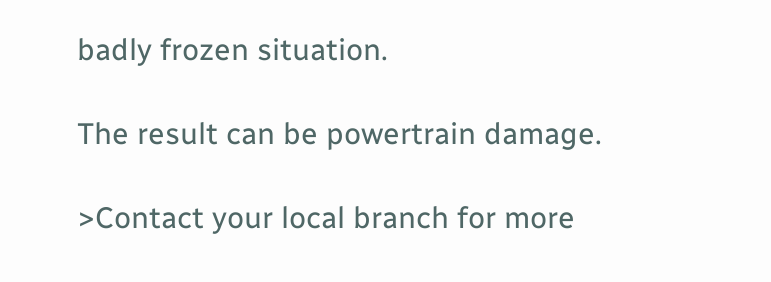badly frozen situation.

The result can be powertrain damage.

>Contact your local branch for more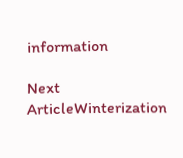information

Next ArticleWinterization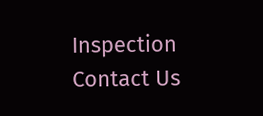Inspection
Contact Us